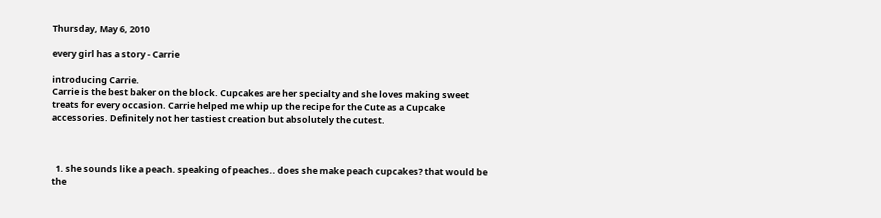Thursday, May 6, 2010

every girl has a story - Carrie

introducing Carrie.
Carrie is the best baker on the block. Cupcakes are her specialty and she loves making sweet treats for every occasion. Carrie helped me whip up the recipe for the Cute as a Cupcake accessories. Definitely not her tastiest creation but absolutely the cutest.



  1. she sounds like a peach. speaking of peaches.. does she make peach cupcakes? that would be the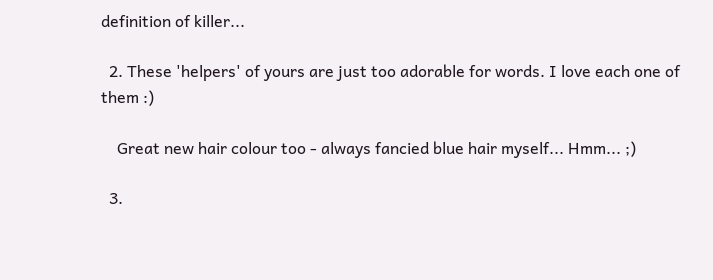definition of killer...

  2. These 'helpers' of yours are just too adorable for words. I love each one of them :)

    Great new hair colour too - always fancied blue hair myself... Hmm... ;)

  3.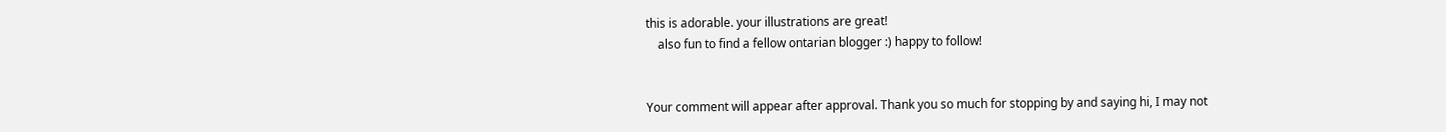this is adorable. your illustrations are great!
    also fun to find a fellow ontarian blogger :) happy to follow!


Your comment will appear after approval. Thank you so much for stopping by and saying hi, I may not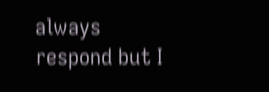always respond but I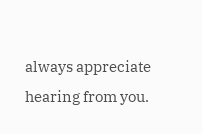always appreciate hearing from you.